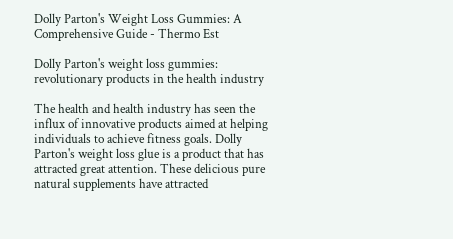Dolly Parton's Weight Loss Gummies: A Comprehensive Guide - Thermo Est

Dolly Parton's weight loss gummies: revolutionary products in the health industry

The health and health industry has seen the influx of innovative products aimed at helping individuals to achieve fitness goals. Dolly Parton's weight loss glue is a product that has attracted great attention. These delicious pure natural supplements have attracted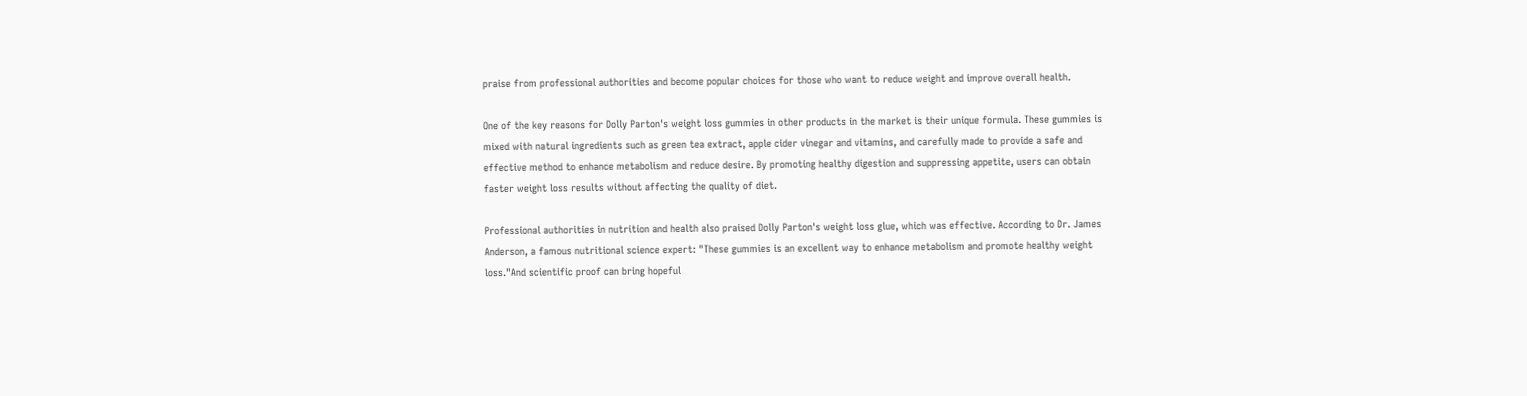praise from professional authorities and become popular choices for those who want to reduce weight and improve overall health.

One of the key reasons for Dolly Parton's weight loss gummies in other products in the market is their unique formula. These gummies is mixed with natural ingredients such as green tea extract, apple cider vinegar and vitamins, and carefully made to provide a safe and effective method to enhance metabolism and reduce desire. By promoting healthy digestion and suppressing appetite, users can obtain faster weight loss results without affecting the quality of diet.

Professional authorities in nutrition and health also praised Dolly Parton's weight loss glue, which was effective. According to Dr. James Anderson, a famous nutritional science expert: "These gummies is an excellent way to enhance metabolism and promote healthy weight loss."And scientific proof can bring hopeful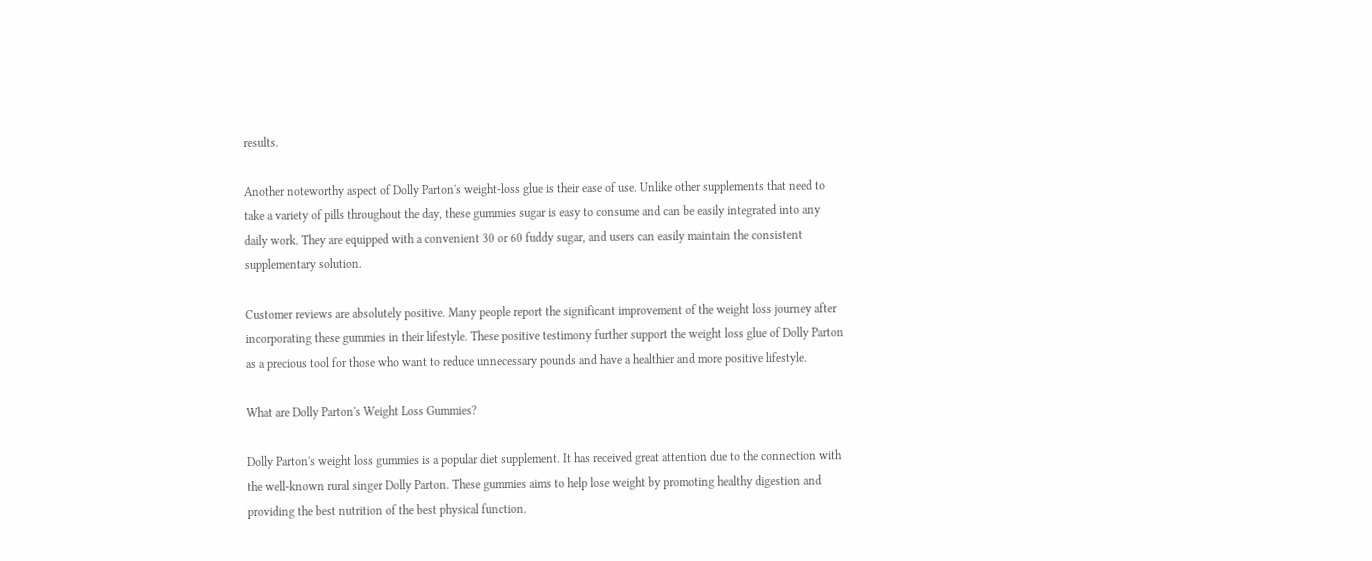results.

Another noteworthy aspect of Dolly Parton's weight-loss glue is their ease of use. Unlike other supplements that need to take a variety of pills throughout the day, these gummies sugar is easy to consume and can be easily integrated into any daily work. They are equipped with a convenient 30 or 60 fuddy sugar, and users can easily maintain the consistent supplementary solution.

Customer reviews are absolutely positive. Many people report the significant improvement of the weight loss journey after incorporating these gummies in their lifestyle. These positive testimony further support the weight loss glue of Dolly Parton as a precious tool for those who want to reduce unnecessary pounds and have a healthier and more positive lifestyle.

What are Dolly Parton's Weight Loss Gummies?

Dolly Parton's weight loss gummies is a popular diet supplement. It has received great attention due to the connection with the well-known rural singer Dolly Parton. These gummies aims to help lose weight by promoting healthy digestion and providing the best nutrition of the best physical function.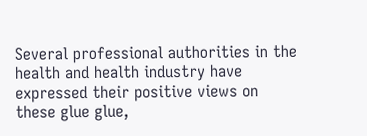Several professional authorities in the health and health industry have expressed their positive views on these glue glue,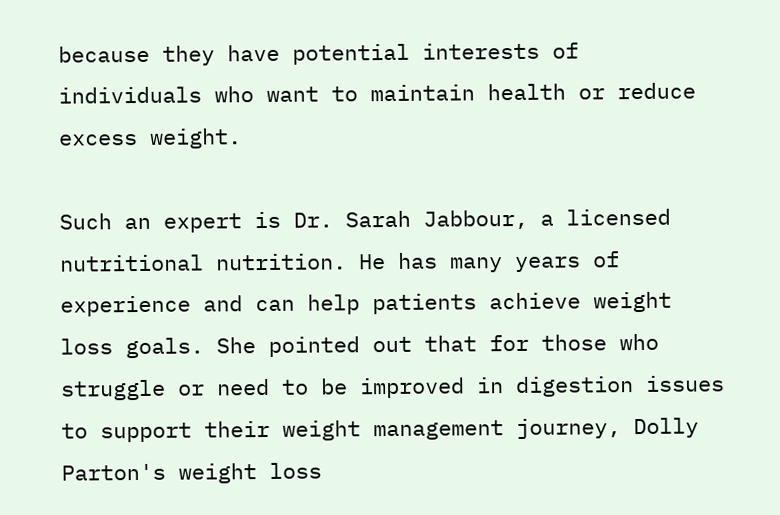because they have potential interests of individuals who want to maintain health or reduce excess weight.

Such an expert is Dr. Sarah Jabbour, a licensed nutritional nutrition. He has many years of experience and can help patients achieve weight loss goals. She pointed out that for those who struggle or need to be improved in digestion issues to support their weight management journey, Dolly Parton's weight loss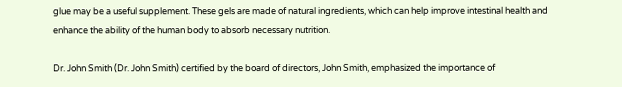glue may be a useful supplement. These gels are made of natural ingredients, which can help improve intestinal health and enhance the ability of the human body to absorb necessary nutrition.

Dr. John Smith (Dr. John Smith) certified by the board of directors, John Smith, emphasized the importance of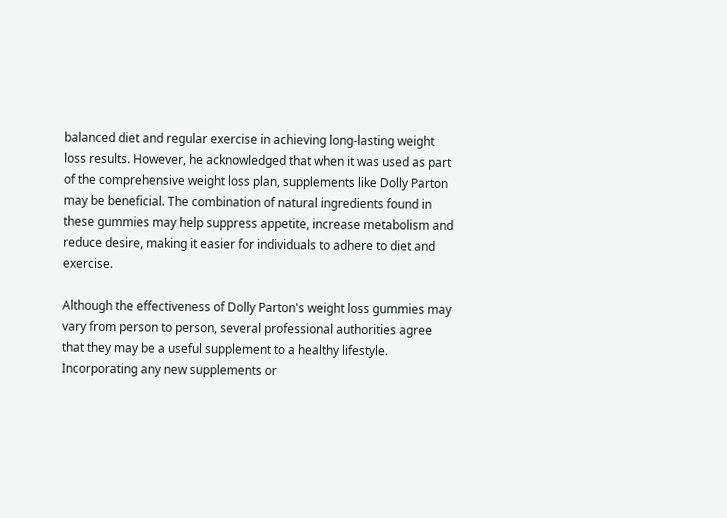balanced diet and regular exercise in achieving long-lasting weight loss results. However, he acknowledged that when it was used as part of the comprehensive weight loss plan, supplements like Dolly Parton may be beneficial. The combination of natural ingredients found in these gummies may help suppress appetite, increase metabolism and reduce desire, making it easier for individuals to adhere to diet and exercise.

Although the effectiveness of Dolly Parton's weight loss gummies may vary from person to person, several professional authorities agree that they may be a useful supplement to a healthy lifestyle. Incorporating any new supplements or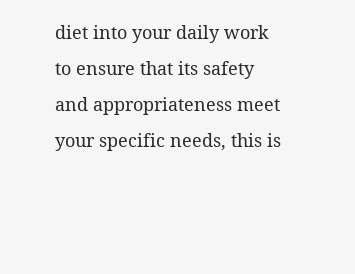diet into your daily work to ensure that its safety and appropriateness meet your specific needs, this is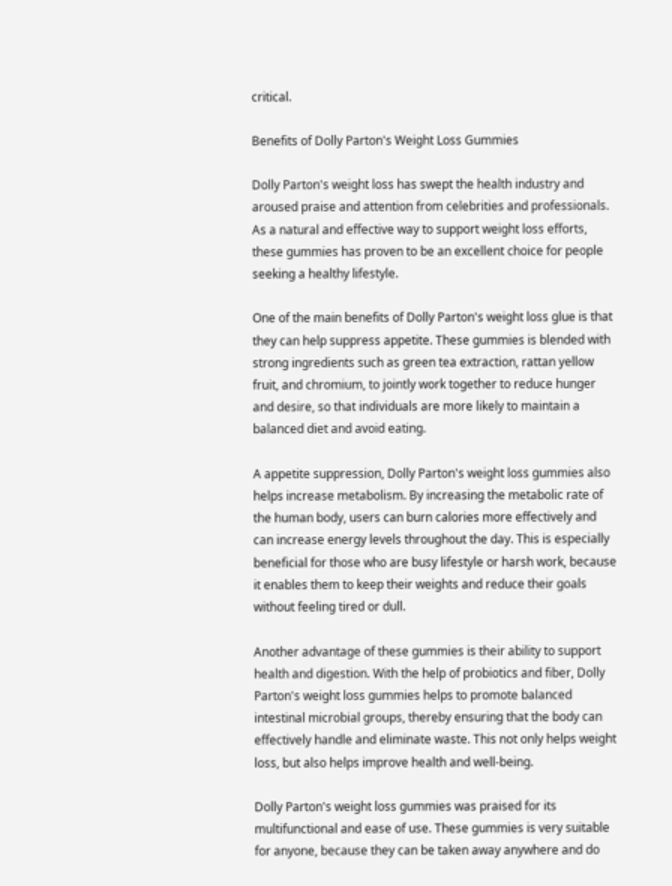critical.

Benefits of Dolly Parton's Weight Loss Gummies

Dolly Parton's weight loss has swept the health industry and aroused praise and attention from celebrities and professionals. As a natural and effective way to support weight loss efforts, these gummies has proven to be an excellent choice for people seeking a healthy lifestyle.

One of the main benefits of Dolly Parton's weight loss glue is that they can help suppress appetite. These gummies is blended with strong ingredients such as green tea extraction, rattan yellow fruit, and chromium, to jointly work together to reduce hunger and desire, so that individuals are more likely to maintain a balanced diet and avoid eating.

A appetite suppression, Dolly Parton's weight loss gummies also helps increase metabolism. By increasing the metabolic rate of the human body, users can burn calories more effectively and can increase energy levels throughout the day. This is especially beneficial for those who are busy lifestyle or harsh work, because it enables them to keep their weights and reduce their goals without feeling tired or dull.

Another advantage of these gummies is their ability to support health and digestion. With the help of probiotics and fiber, Dolly Parton's weight loss gummies helps to promote balanced intestinal microbial groups, thereby ensuring that the body can effectively handle and eliminate waste. This not only helps weight loss, but also helps improve health and well-being.

Dolly Parton's weight loss gummies was praised for its multifunctional and ease of use. These gummies is very suitable for anyone, because they can be taken away anywhere and do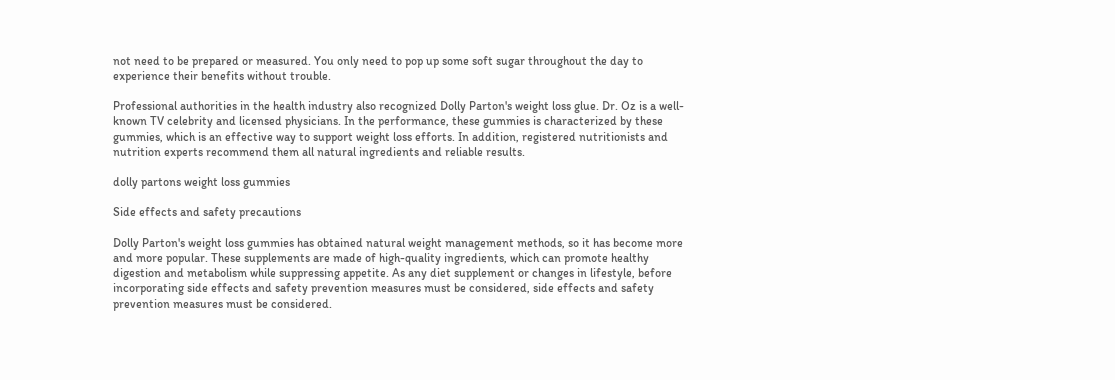not need to be prepared or measured. You only need to pop up some soft sugar throughout the day to experience their benefits without trouble.

Professional authorities in the health industry also recognized Dolly Parton's weight loss glue. Dr. Oz is a well-known TV celebrity and licensed physicians. In the performance, these gummies is characterized by these gummies, which is an effective way to support weight loss efforts. In addition, registered nutritionists and nutrition experts recommend them all natural ingredients and reliable results.

dolly partons weight loss gummies

Side effects and safety precautions

Dolly Parton's weight loss gummies has obtained natural weight management methods, so it has become more and more popular. These supplements are made of high-quality ingredients, which can promote healthy digestion and metabolism while suppressing appetite. As any diet supplement or changes in lifestyle, before incorporating side effects and safety prevention measures must be considered, side effects and safety prevention measures must be considered.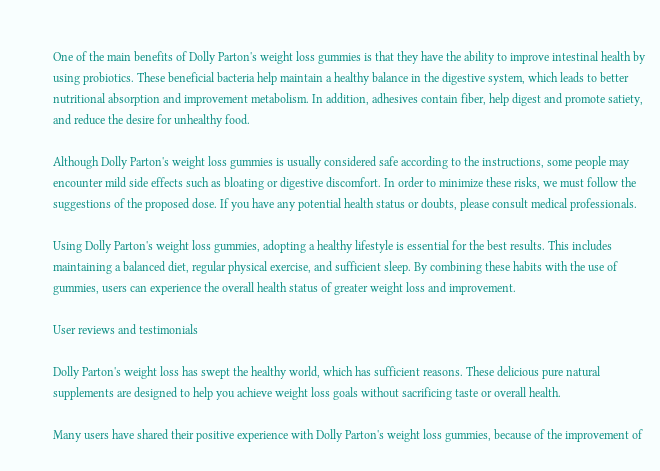One of the main benefits of Dolly Parton's weight loss gummies is that they have the ability to improve intestinal health by using probiotics. These beneficial bacteria help maintain a healthy balance in the digestive system, which leads to better nutritional absorption and improvement metabolism. In addition, adhesives contain fiber, help digest and promote satiety, and reduce the desire for unhealthy food.

Although Dolly Parton's weight loss gummies is usually considered safe according to the instructions, some people may encounter mild side effects such as bloating or digestive discomfort. In order to minimize these risks, we must follow the suggestions of the proposed dose. If you have any potential health status or doubts, please consult medical professionals.

Using Dolly Parton's weight loss gummies, adopting a healthy lifestyle is essential for the best results. This includes maintaining a balanced diet, regular physical exercise, and sufficient sleep. By combining these habits with the use of gummies, users can experience the overall health status of greater weight loss and improvement.

User reviews and testimonials

Dolly Parton's weight loss has swept the healthy world, which has sufficient reasons. These delicious pure natural supplements are designed to help you achieve weight loss goals without sacrificing taste or overall health.

Many users have shared their positive experience with Dolly Parton's weight loss gummies, because of the improvement of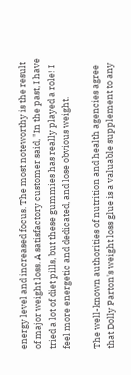energy level and increased focus. The most noteworthy is the result of major weight loss. A satisfactory customer said, "In the past, I have tried a lot of diet pills, but these gummies has really played a role! I feel more energetic and dedicated, and lose obvious weight.

The well-known authorities of nutrition and health agencies agree that Dolly Parton's weight loss glue is a valuable supplement to any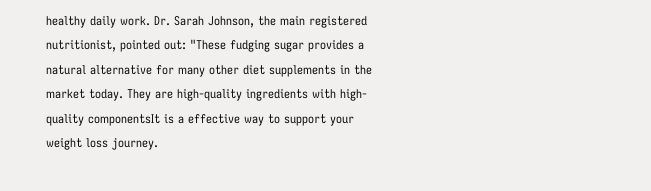healthy daily work. Dr. Sarah Johnson, the main registered nutritionist, pointed out: "These fudging sugar provides a natural alternative for many other diet supplements in the market today. They are high-quality ingredients with high-quality componentsIt is a effective way to support your weight loss journey.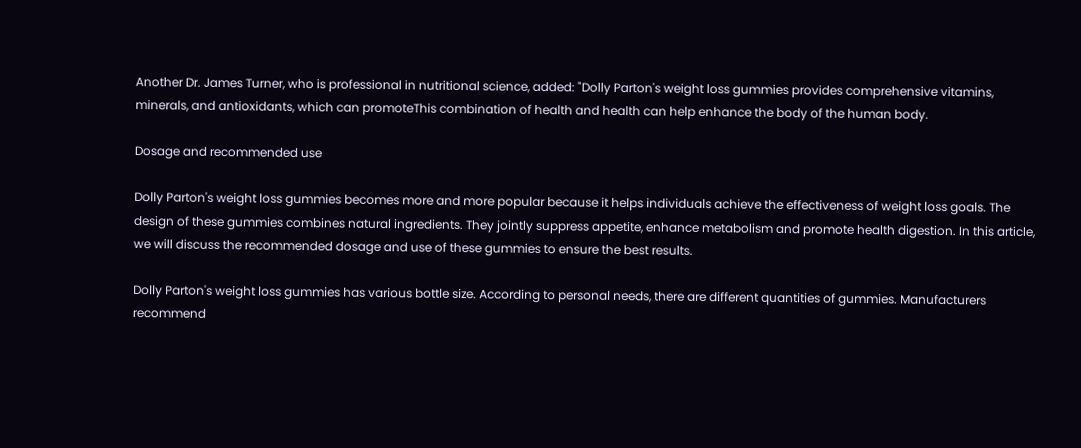Another Dr. James Turner, who is professional in nutritional science, added: "Dolly Parton's weight loss gummies provides comprehensive vitamins, minerals, and antioxidants, which can promoteThis combination of health and health can help enhance the body of the human body.

Dosage and recommended use

Dolly Parton's weight loss gummies becomes more and more popular because it helps individuals achieve the effectiveness of weight loss goals. The design of these gummies combines natural ingredients. They jointly suppress appetite, enhance metabolism and promote health digestion. In this article, we will discuss the recommended dosage and use of these gummies to ensure the best results.

Dolly Parton's weight loss gummies has various bottle size. According to personal needs, there are different quantities of gummies. Manufacturers recommend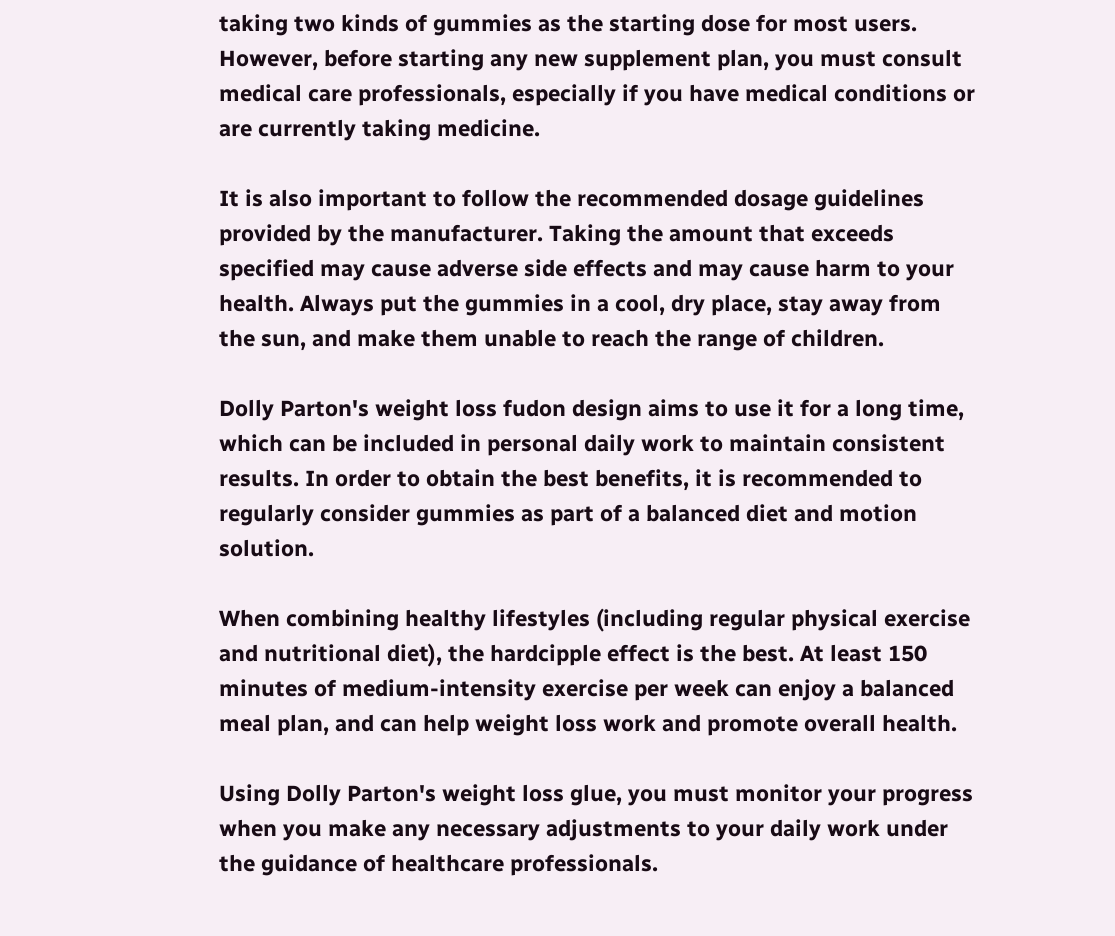taking two kinds of gummies as the starting dose for most users. However, before starting any new supplement plan, you must consult medical care professionals, especially if you have medical conditions or are currently taking medicine.

It is also important to follow the recommended dosage guidelines provided by the manufacturer. Taking the amount that exceeds specified may cause adverse side effects and may cause harm to your health. Always put the gummies in a cool, dry place, stay away from the sun, and make them unable to reach the range of children.

Dolly Parton's weight loss fudon design aims to use it for a long time, which can be included in personal daily work to maintain consistent results. In order to obtain the best benefits, it is recommended to regularly consider gummies as part of a balanced diet and motion solution.

When combining healthy lifestyles (including regular physical exercise and nutritional diet), the hardcipple effect is the best. At least 150 minutes of medium-intensity exercise per week can enjoy a balanced meal plan, and can help weight loss work and promote overall health.

Using Dolly Parton's weight loss glue, you must monitor your progress when you make any necessary adjustments to your daily work under the guidance of healthcare professionals.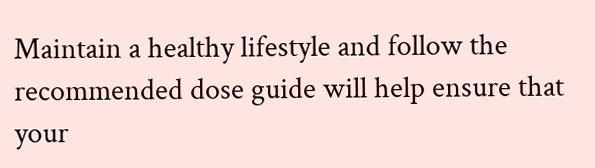Maintain a healthy lifestyle and follow the recommended dose guide will help ensure that your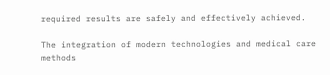required results are safely and effectively achieved.

The integration of modern technologies and medical care methods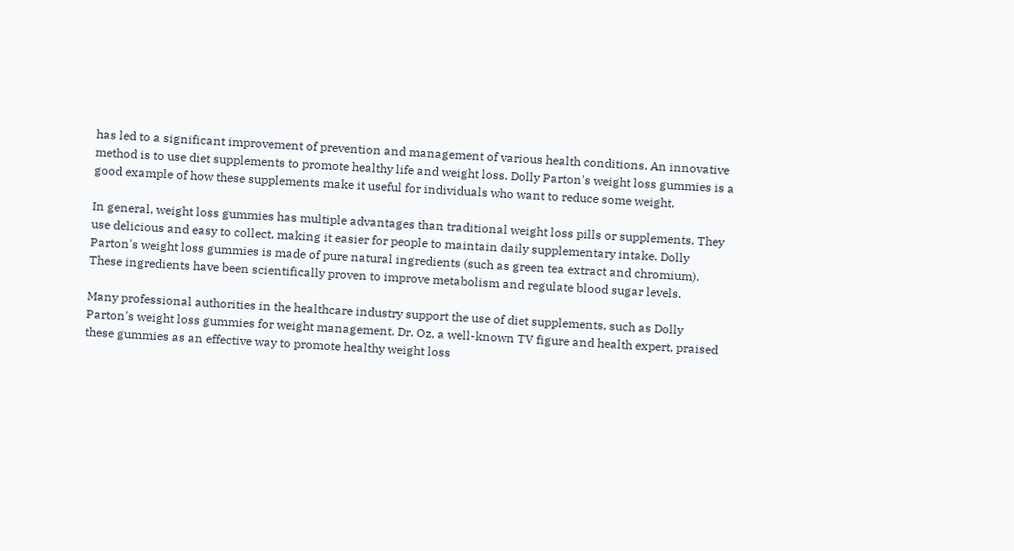has led to a significant improvement of prevention and management of various health conditions. An innovative method is to use diet supplements to promote healthy life and weight loss. Dolly Parton's weight loss gummies is a good example of how these supplements make it useful for individuals who want to reduce some weight.

In general, weight loss gummies has multiple advantages than traditional weight loss pills or supplements. They use delicious and easy to collect, making it easier for people to maintain daily supplementary intake. Dolly Parton's weight loss gummies is made of pure natural ingredients (such as green tea extract and chromium). These ingredients have been scientifically proven to improve metabolism and regulate blood sugar levels.

Many professional authorities in the healthcare industry support the use of diet supplements, such as Dolly Parton's weight loss gummies for weight management. Dr. Oz, a well-known TV figure and health expert, praised these gummies as an effective way to promote healthy weight loss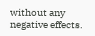without any negative effects.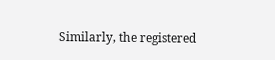Similarly, the registered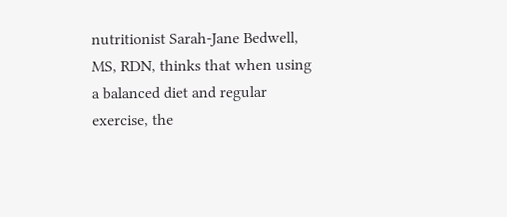nutritionist Sarah-Jane Bedwell, MS, RDN, thinks that when using a balanced diet and regular exercise, the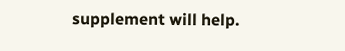supplement will help.